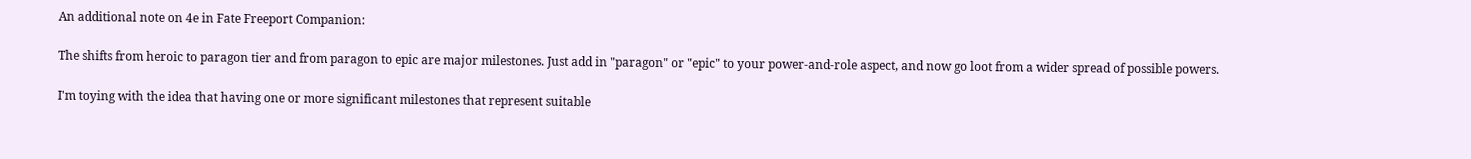An additional note on 4e in Fate Freeport Companion:

The shifts from heroic to paragon tier and from paragon to epic are major milestones. Just add in "paragon" or "epic" to your power-and-role aspect, and now go loot from a wider spread of possible powers.

I'm toying with the idea that having one or more significant milestones that represent suitable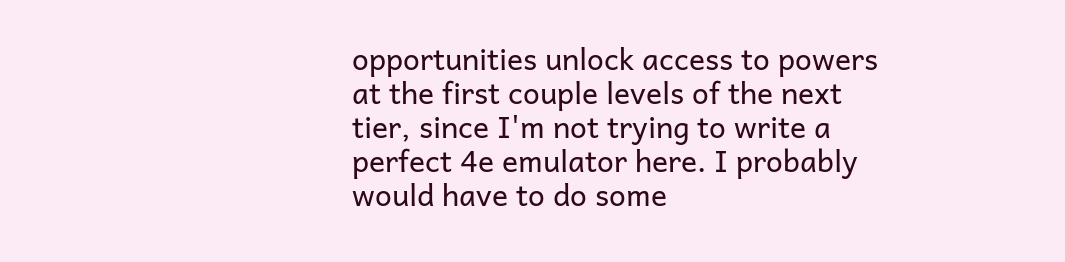opportunities unlock access to powers at the first couple levels of the next tier, since I'm not trying to write a perfect 4e emulator here. I probably would have to do some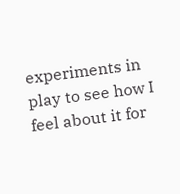experiments in play to see how I feel about it for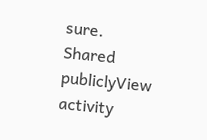sure.
Shared publiclyView activity